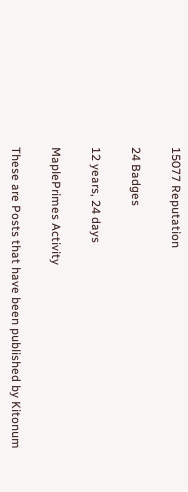15077 Reputation

24 Badges

12 years, 24 days

MaplePrimes Activity

These are Posts that have been published by Kitonum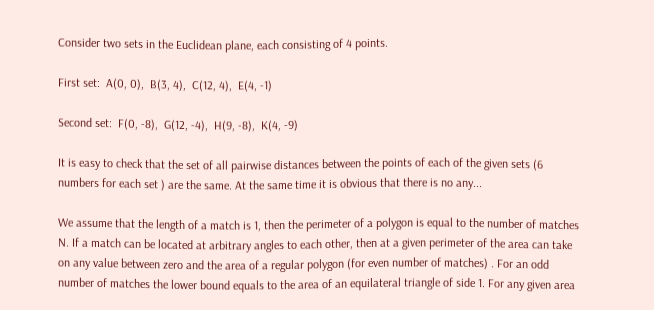Consider two sets in the Euclidean plane, each consisting of 4 points.

First set:  A(0, 0),  B(3, 4),  C(12, 4),  E(4, -1)

Second set:  F(0, -8),  G(12, -4),  H(9, -8),  K(4, -9)

It is easy to check that the set of all pairwise distances between the points of each of the given sets (6 numbers for each set ) are the same. At the same time it is obvious that there is no any...

We assume that the length of a match is 1, then the perimeter of a polygon is equal to the number of matches N. If a match can be located at arbitrary angles to each other, then at a given perimeter of the area can take on any value between zero and the area of a regular polygon (for even number of matches) . For an odd number of matches the lower bound equals to the area of an equilateral triangle of side 1. For any given area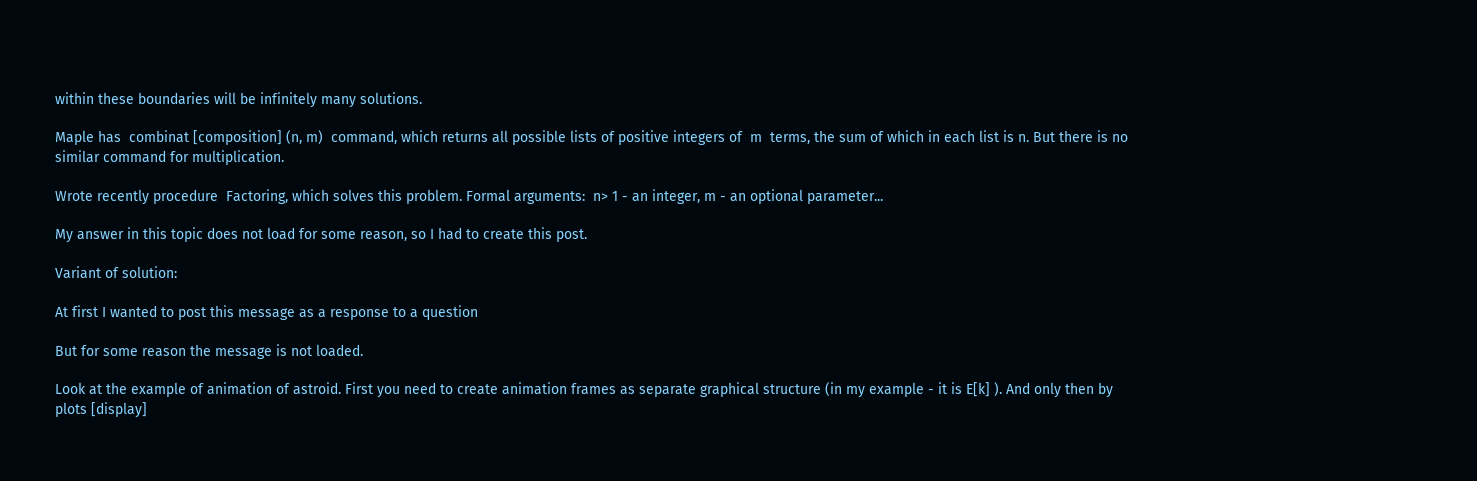within these boundaries will be infinitely many solutions.

Maple has  combinat [composition] (n, m)  command, which returns all possible lists of positive integers of  m  terms, the sum of which in each list is n. But there is no similar command for multiplication.

Wrote recently procedure  Factoring, which solves this problem. Formal arguments:  n> 1 - an integer, m - an optional parameter...

My answer in this topic does not load for some reason, so I had to create this post.

Variant of solution:

At first I wanted to post this message as a response to a question

But for some reason the message is not loaded.

Look at the example of animation of astroid. First you need to create animation frames as separate graphical structure (in my example - it is E[k] ). And only then by  plots [display]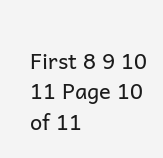First 8 9 10 11 Page 10 of 11